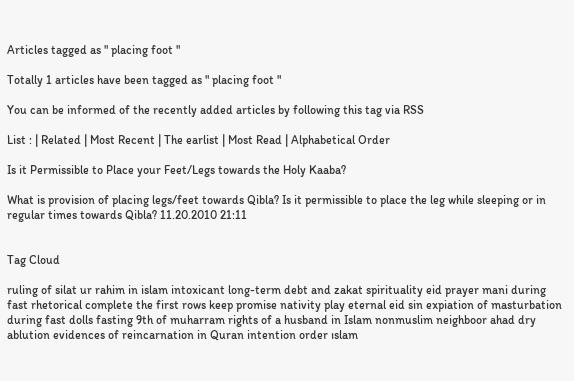Articles tagged as " placing foot "

Totally 1 articles have been tagged as " placing foot "

You can be informed of the recently added articles by following this tag via RSS

List : | Related | Most Recent | The earlist | Most Read | Alphabetical Order

Is it Permissible to Place your Feet/Legs towards the Holy Kaaba?

What is provision of placing legs/feet towards Qibla? Is it permissible to place the leg while sleeping or in regular times towards Qibla? 11.20.2010 21:11


Tag Cloud

ruling of silat ur rahim in islam intoxicant long-term debt and zakat spirituality eid prayer mani during fast rhetorical complete the first rows keep promise nativity play eternal eid sin expiation of masturbation during fast dolls fasting 9th of muharram rights of a husband in Islam nonmuslim neighboor ahad dry ablution evidences of reincarnation in Quran intention order ıslam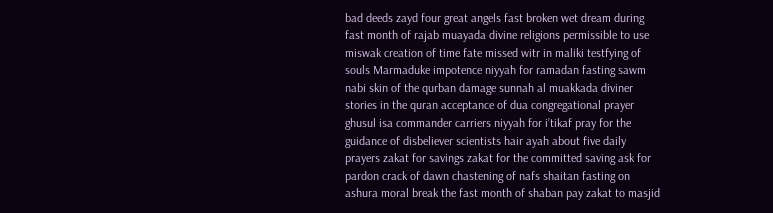bad deeds zayd four great angels fast broken wet dream during fast month of rajab muayada divine religions permissible to use miswak creation of time fate missed witr in maliki testfying of souls Marmaduke impotence niyyah for ramadan fasting sawm nabi skin of the qurban damage sunnah al muakkada diviner stories in the quran acceptance of dua congregational prayer ghusul isa commander carriers niyyah for i’tikaf pray for the guidance of disbeliever scientists hair ayah about five daily prayers zakat for savings zakat for the committed saving ask for pardon crack of dawn chastening of nafs shaitan fasting on ashura moral break the fast month of shaban pay zakat to masjid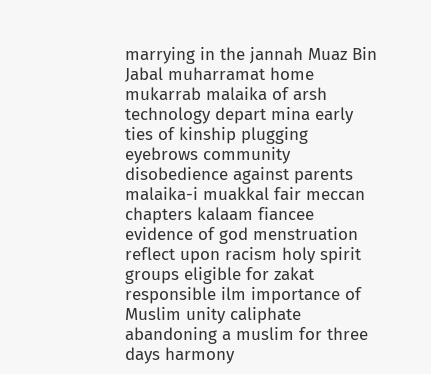marrying in the jannah Muaz Bin Jabal muharramat home mukarrab malaika of arsh technology depart mina early ties of kinship plugging eyebrows community disobedience against parents malaika-i muakkal fair meccan chapters kalaam fiancee evidence of god menstruation reflect upon racism holy spirit groups eligible for zakat responsible ilm importance of Muslim unity caliphate abandoning a muslim for three days harmony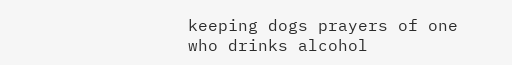keeping dogs prayers of one who drinks alcohol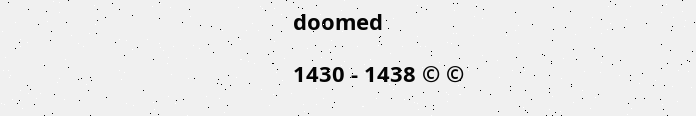doomed

1430 - 1438 © ©